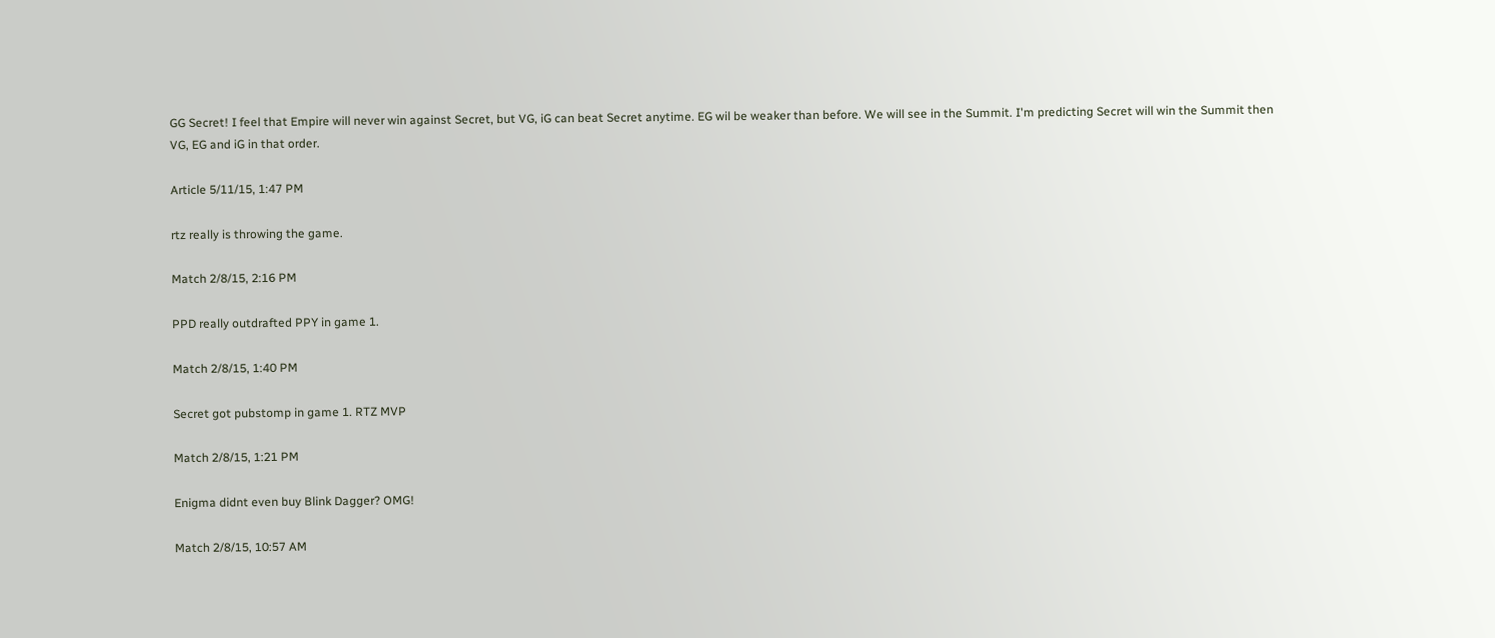GG Secret! I feel that Empire will never win against Secret, but VG, iG can beat Secret anytime. EG wil be weaker than before. We will see in the Summit. I'm predicting Secret will win the Summit then VG, EG and iG in that order.

Article 5/11/15, 1:47 PM

rtz really is throwing the game.

Match 2/8/15, 2:16 PM

PPD really outdrafted PPY in game 1.

Match 2/8/15, 1:40 PM

Secret got pubstomp in game 1. RTZ MVP

Match 2/8/15, 1:21 PM

Enigma didnt even buy Blink Dagger? OMG!

Match 2/8/15, 10:57 AM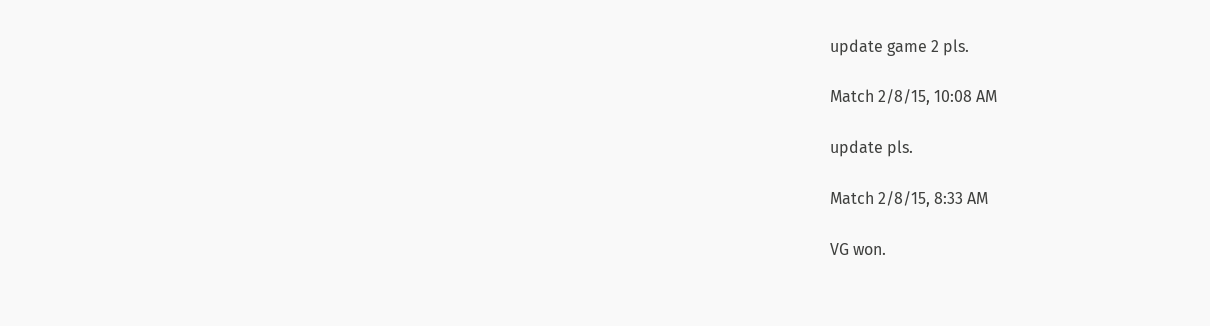update game 2 pls.

Match 2/8/15, 10:08 AM

update pls.

Match 2/8/15, 8:33 AM

VG won.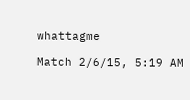whattagme

Match 2/6/15, 5:19 AM